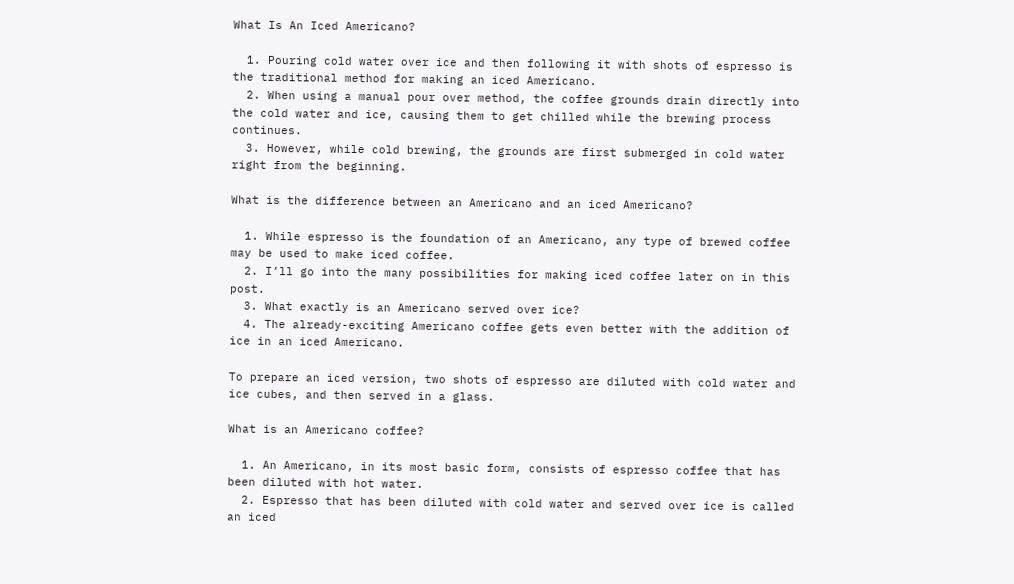What Is An Iced Americano?

  1. Pouring cold water over ice and then following it with shots of espresso is the traditional method for making an iced Americano.
  2. When using a manual pour over method, the coffee grounds drain directly into the cold water and ice, causing them to get chilled while the brewing process continues.
  3. However, while cold brewing, the grounds are first submerged in cold water right from the beginning.

What is the difference between an Americano and an iced Americano?

  1. While espresso is the foundation of an Americano, any type of brewed coffee may be used to make iced coffee.
  2. I’ll go into the many possibilities for making iced coffee later on in this post.
  3. What exactly is an Americano served over ice?
  4. The already-exciting Americano coffee gets even better with the addition of ice in an iced Americano.

To prepare an iced version, two shots of espresso are diluted with cold water and ice cubes, and then served in a glass.

What is an Americano coffee?

  1. An Americano, in its most basic form, consists of espresso coffee that has been diluted with hot water.
  2. Espresso that has been diluted with cold water and served over ice is called an iced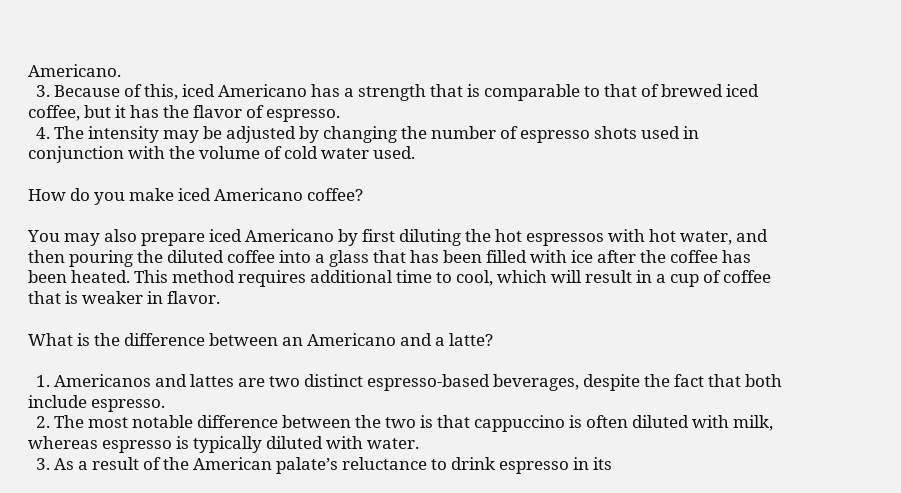Americano.
  3. Because of this, iced Americano has a strength that is comparable to that of brewed iced coffee, but it has the flavor of espresso.
  4. The intensity may be adjusted by changing the number of espresso shots used in conjunction with the volume of cold water used.

How do you make iced Americano coffee?

You may also prepare iced Americano by first diluting the hot espressos with hot water, and then pouring the diluted coffee into a glass that has been filled with ice after the coffee has been heated. This method requires additional time to cool, which will result in a cup of coffee that is weaker in flavor.

What is the difference between an Americano and a latte?

  1. Americanos and lattes are two distinct espresso-based beverages, despite the fact that both include espresso.
  2. The most notable difference between the two is that cappuccino is often diluted with milk, whereas espresso is typically diluted with water.
  3. As a result of the American palate’s reluctance to drink espresso in its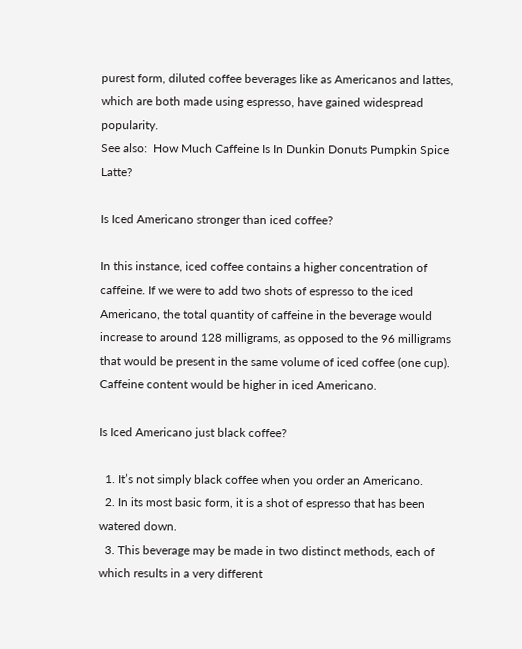purest form, diluted coffee beverages like as Americanos and lattes, which are both made using espresso, have gained widespread popularity.
See also:  How Much Caffeine Is In Dunkin Donuts Pumpkin Spice Latte?

Is Iced Americano stronger than iced coffee?

In this instance, iced coffee contains a higher concentration of caffeine. If we were to add two shots of espresso to the iced Americano, the total quantity of caffeine in the beverage would increase to around 128 milligrams, as opposed to the 96 milligrams that would be present in the same volume of iced coffee (one cup). Caffeine content would be higher in iced Americano.

Is Iced Americano just black coffee?

  1. It’s not simply black coffee when you order an Americano.
  2. In its most basic form, it is a shot of espresso that has been watered down.
  3. This beverage may be made in two distinct methods, each of which results in a very different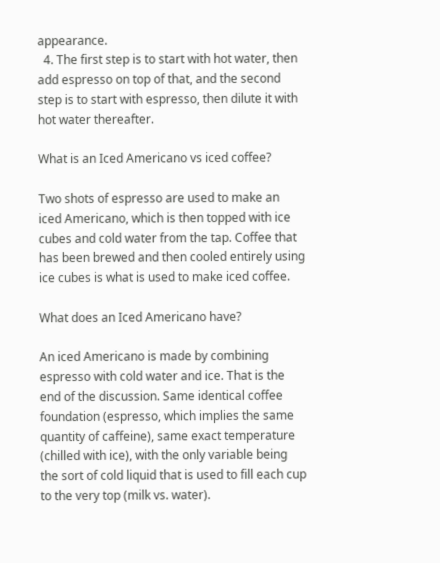appearance.
  4. The first step is to start with hot water, then add espresso on top of that, and the second step is to start with espresso, then dilute it with hot water thereafter.

What is an Iced Americano vs iced coffee?

Two shots of espresso are used to make an iced Americano, which is then topped with ice cubes and cold water from the tap. Coffee that has been brewed and then cooled entirely using ice cubes is what is used to make iced coffee.

What does an Iced Americano have?

An iced Americano is made by combining espresso with cold water and ice. That is the end of the discussion. Same identical coffee foundation (espresso, which implies the same quantity of caffeine), same exact temperature (chilled with ice), with the only variable being the sort of cold liquid that is used to fill each cup to the very top (milk vs. water).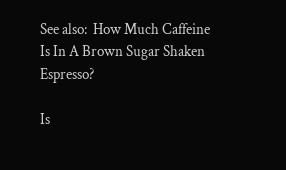See also:  How Much Caffeine Is In A Brown Sugar Shaken Espresso?

Is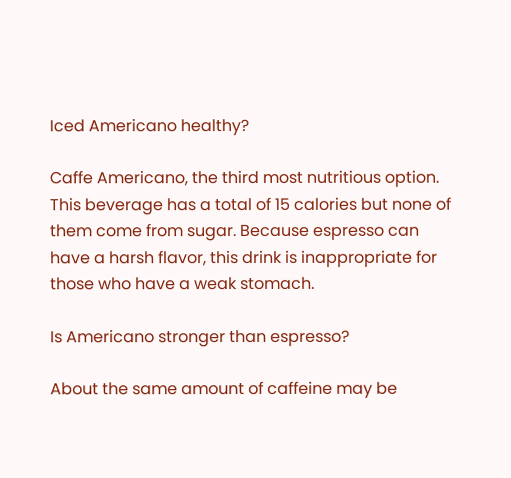Iced Americano healthy?

Caffe Americano, the third most nutritious option. This beverage has a total of 15 calories but none of them come from sugar. Because espresso can have a harsh flavor, this drink is inappropriate for those who have a weak stomach.

Is Americano stronger than espresso?

About the same amount of caffeine may be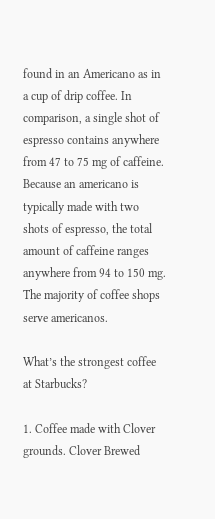found in an Americano as in a cup of drip coffee. In comparison, a single shot of espresso contains anywhere from 47 to 75 mg of caffeine. Because an americano is typically made with two shots of espresso, the total amount of caffeine ranges anywhere from 94 to 150 mg. The majority of coffee shops serve americanos.

What’s the strongest coffee at Starbucks?

1. Coffee made with Clover grounds. Clover Brewed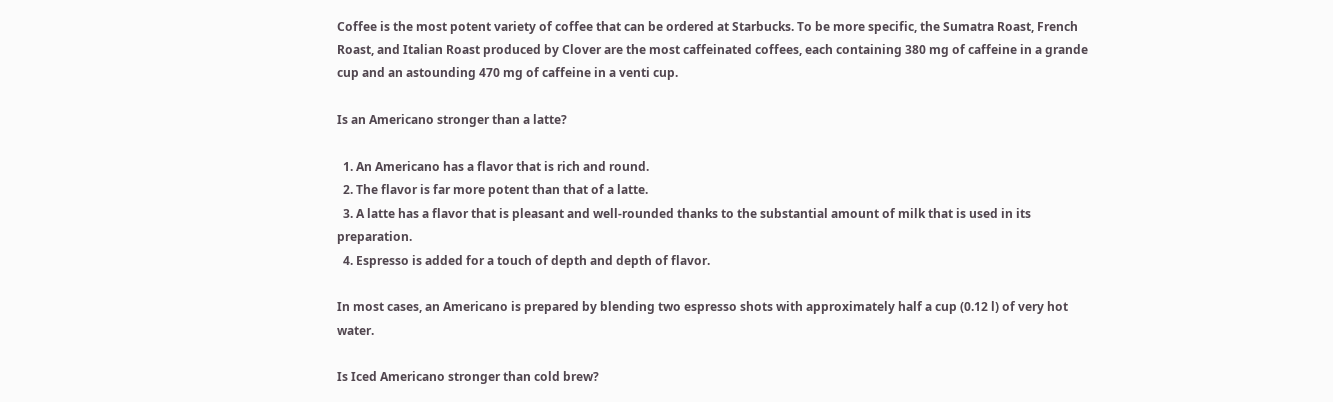Coffee is the most potent variety of coffee that can be ordered at Starbucks. To be more specific, the Sumatra Roast, French Roast, and Italian Roast produced by Clover are the most caffeinated coffees, each containing 380 mg of caffeine in a grande cup and an astounding 470 mg of caffeine in a venti cup.

Is an Americano stronger than a latte?

  1. An Americano has a flavor that is rich and round.
  2. The flavor is far more potent than that of a latte.
  3. A latte has a flavor that is pleasant and well-rounded thanks to the substantial amount of milk that is used in its preparation.
  4. Espresso is added for a touch of depth and depth of flavor.

In most cases, an Americano is prepared by blending two espresso shots with approximately half a cup (0.12 l) of very hot water.

Is Iced Americano stronger than cold brew?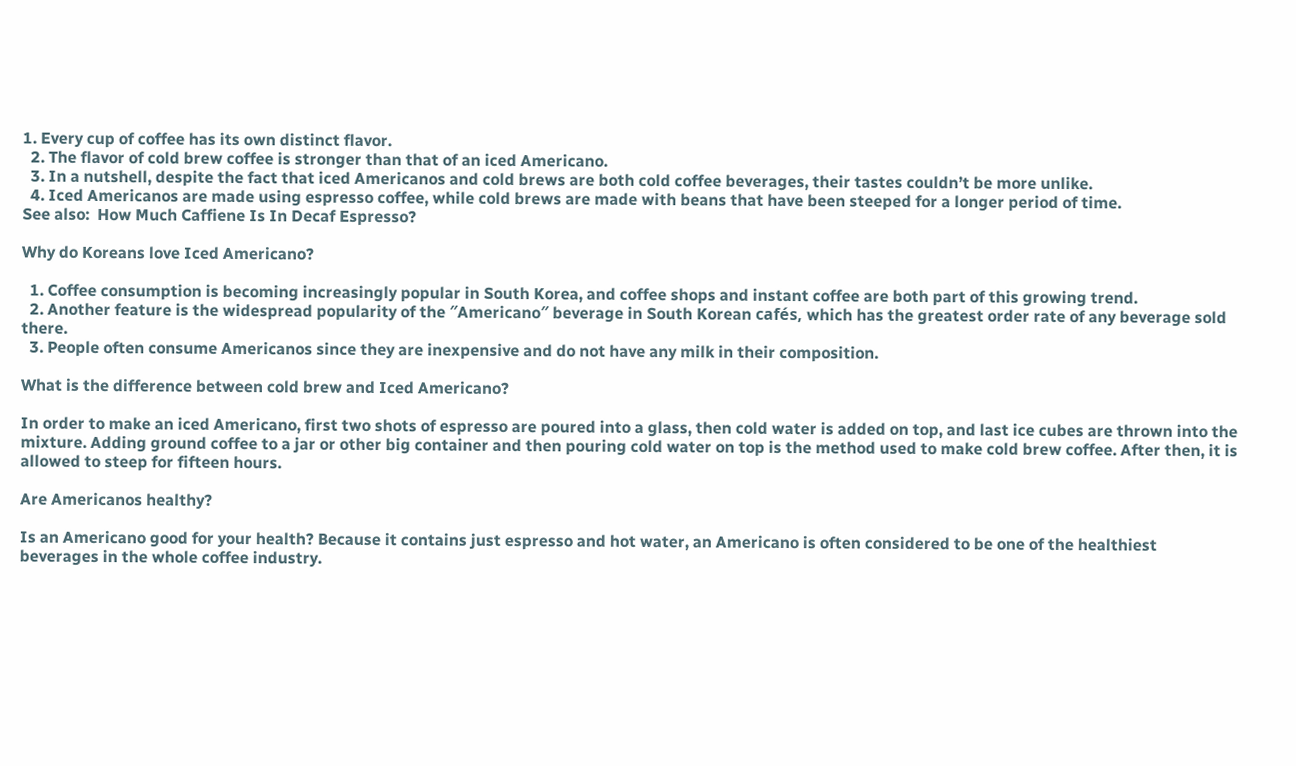1. Every cup of coffee has its own distinct flavor.
  2. The flavor of cold brew coffee is stronger than that of an iced Americano.
  3. In a nutshell, despite the fact that iced Americanos and cold brews are both cold coffee beverages, their tastes couldn’t be more unlike.
  4. Iced Americanos are made using espresso coffee, while cold brews are made with beans that have been steeped for a longer period of time.
See also:  How Much Caffiene Is In Decaf Espresso?

Why do Koreans love Iced Americano?

  1. Coffee consumption is becoming increasingly popular in South Korea, and coffee shops and instant coffee are both part of this growing trend.
  2. Another feature is the widespread popularity of the ″Americano″ beverage in South Korean cafés, which has the greatest order rate of any beverage sold there.
  3. People often consume Americanos since they are inexpensive and do not have any milk in their composition.

What is the difference between cold brew and Iced Americano?

In order to make an iced Americano, first two shots of espresso are poured into a glass, then cold water is added on top, and last ice cubes are thrown into the mixture. Adding ground coffee to a jar or other big container and then pouring cold water on top is the method used to make cold brew coffee. After then, it is allowed to steep for fifteen hours.

Are Americanos healthy?

Is an Americano good for your health? Because it contains just espresso and hot water, an Americano is often considered to be one of the healthiest beverages in the whole coffee industry.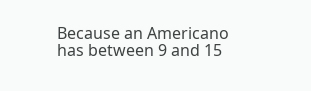Because an Americano has between 9 and 15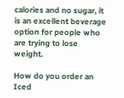calories and no sugar, it is an excellent beverage option for people who are trying to lose weight.

How do you order an Iced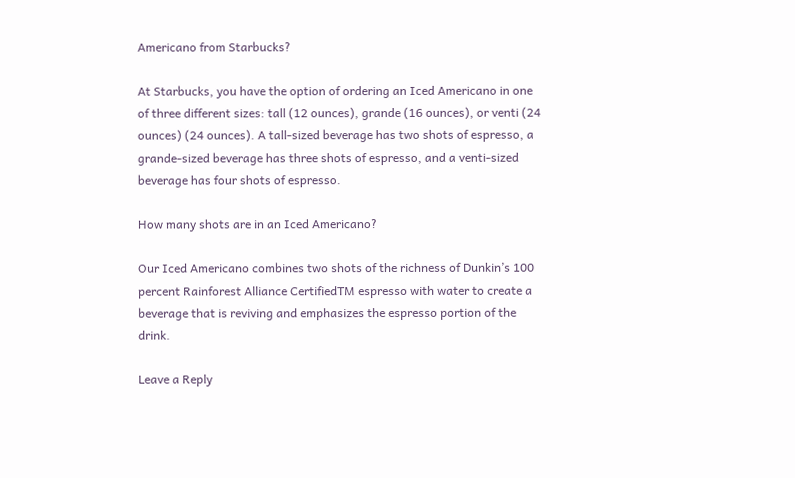Americano from Starbucks?

At Starbucks, you have the option of ordering an Iced Americano in one of three different sizes: tall (12 ounces), grande (16 ounces), or venti (24 ounces) (24 ounces). A tall-sized beverage has two shots of espresso, a grande-sized beverage has three shots of espresso, and a venti-sized beverage has four shots of espresso.

How many shots are in an Iced Americano?

Our Iced Americano combines two shots of the richness of Dunkin’s 100 percent Rainforest Alliance CertifiedTM espresso with water to create a beverage that is reviving and emphasizes the espresso portion of the drink.

Leave a Reply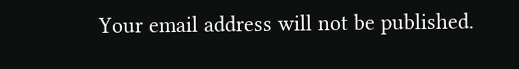Your email address will not be published.